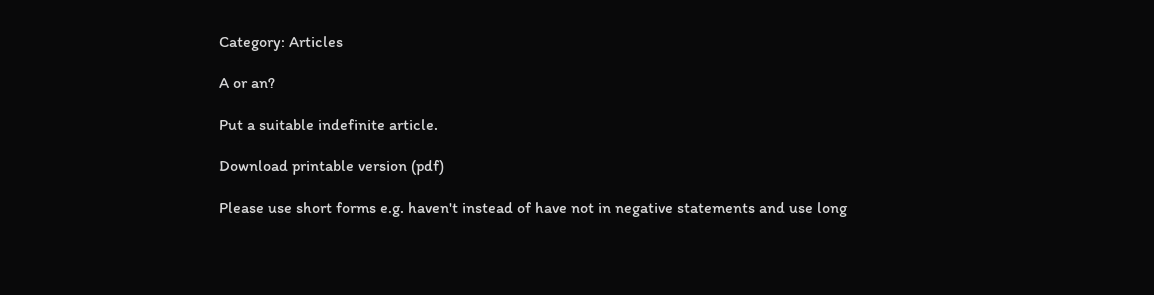Category: Articles

A or an?

Put a suitable indefinite article.

Download printable version (pdf)

Please use short forms e.g. haven't instead of have not in negative statements and use long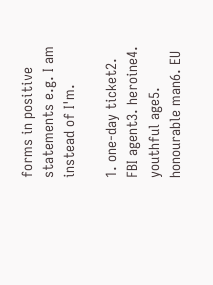forms in positive statements e.g. I am instead of I'm.

1. one-day ticket2. FBI agent3. heroine4. youthful age5. honourable man6. EU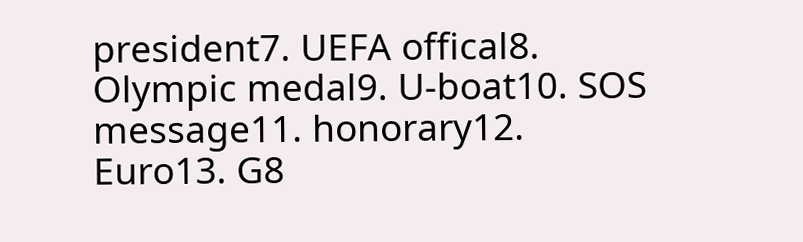president7. UEFA offical8. Olympic medal9. U-boat10. SOS message11. honorary12. Euro13. G8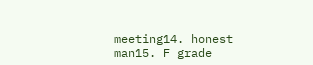meeting14. honest man15. F grade